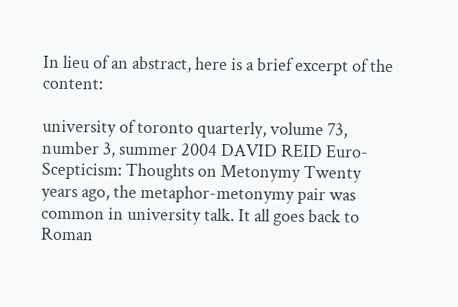In lieu of an abstract, here is a brief excerpt of the content:

university of toronto quarterly, volume 73, number 3, summer 2004 DAVID REID Euro-Scepticism: Thoughts on Metonymy Twenty years ago, the metaphor-metonymy pair was common in university talk. It all goes back to Roman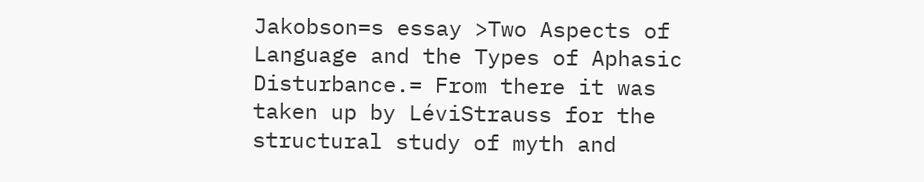Jakobson=s essay >Two Aspects of Language and the Types of Aphasic Disturbance.= From there it was taken up by LéviStrauss for the structural study of myth and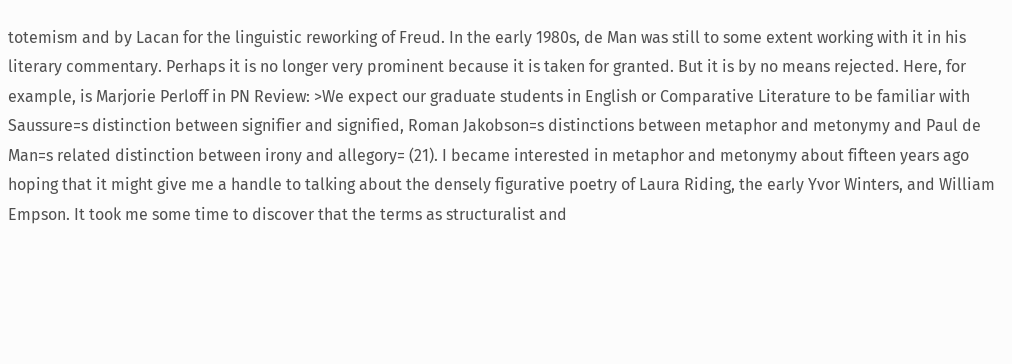totemism and by Lacan for the linguistic reworking of Freud. In the early 1980s, de Man was still to some extent working with it in his literary commentary. Perhaps it is no longer very prominent because it is taken for granted. But it is by no means rejected. Here, for example, is Marjorie Perloff in PN Review: >We expect our graduate students in English or Comparative Literature to be familiar with Saussure=s distinction between signifier and signified, Roman Jakobson=s distinctions between metaphor and metonymy and Paul de Man=s related distinction between irony and allegory= (21). I became interested in metaphor and metonymy about fifteen years ago hoping that it might give me a handle to talking about the densely figurative poetry of Laura Riding, the early Yvor Winters, and William Empson. It took me some time to discover that the terms as structuralist and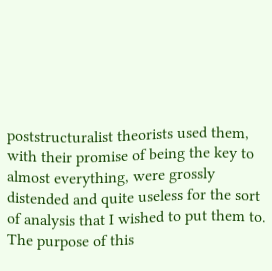poststructuralist theorists used them, with their promise of being the key to almost everything, were grossly distended and quite useless for the sort of analysis that I wished to put them to. The purpose of this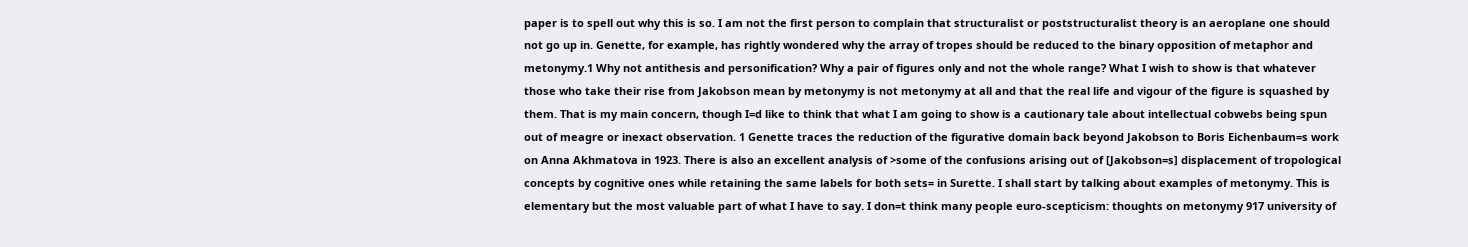paper is to spell out why this is so. I am not the first person to complain that structuralist or poststructuralist theory is an aeroplane one should not go up in. Genette, for example, has rightly wondered why the array of tropes should be reduced to the binary opposition of metaphor and metonymy.1 Why not antithesis and personification? Why a pair of figures only and not the whole range? What I wish to show is that whatever those who take their rise from Jakobson mean by metonymy is not metonymy at all and that the real life and vigour of the figure is squashed by them. That is my main concern, though I=d like to think that what I am going to show is a cautionary tale about intellectual cobwebs being spun out of meagre or inexact observation. 1 Genette traces the reduction of the figurative domain back beyond Jakobson to Boris Eichenbaum=s work on Anna Akhmatova in 1923. There is also an excellent analysis of >some of the confusions arising out of [Jakobson=s] displacement of tropological concepts by cognitive ones while retaining the same labels for both sets= in Surette. I shall start by talking about examples of metonymy. This is elementary but the most valuable part of what I have to say. I don=t think many people euro-scepticism: thoughts on metonymy 917 university of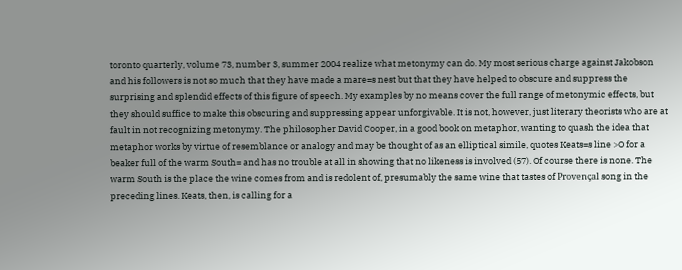toronto quarterly, volume 73, number 3, summer 2004 realize what metonymy can do. My most serious charge against Jakobson and his followers is not so much that they have made a mare=s nest but that they have helped to obscure and suppress the surprising and splendid effects of this figure of speech. My examples by no means cover the full range of metonymic effects, but they should suffice to make this obscuring and suppressing appear unforgivable. It is not, however, just literary theorists who are at fault in not recognizing metonymy. The philosopher David Cooper, in a good book on metaphor, wanting to quash the idea that metaphor works by virtue of resemblance or analogy and may be thought of as an elliptical simile, quotes Keats=s line >O for a beaker full of the warm South= and has no trouble at all in showing that no likeness is involved (57). Of course there is none. The warm South is the place the wine comes from and is redolent of, presumably the same wine that tastes of Provençal song in the preceding lines. Keats, then, is calling for a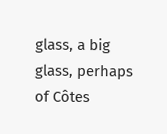glass, a big glass, perhaps of Côtes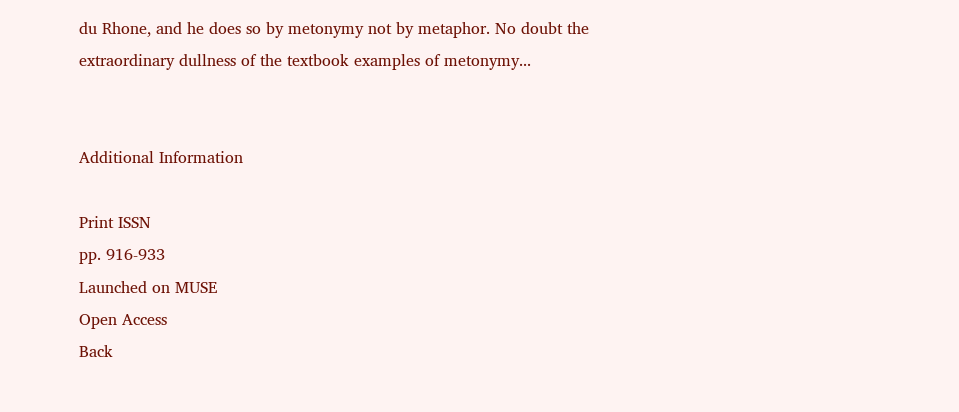du Rhone, and he does so by metonymy not by metaphor. No doubt the extraordinary dullness of the textbook examples of metonymy...


Additional Information

Print ISSN
pp. 916-933
Launched on MUSE
Open Access
Back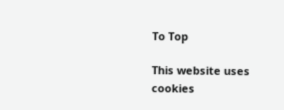To Top

This website uses cookies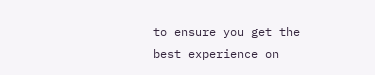to ensure you get the best experience on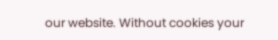our website. Without cookies your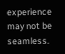experience may not be seamless.